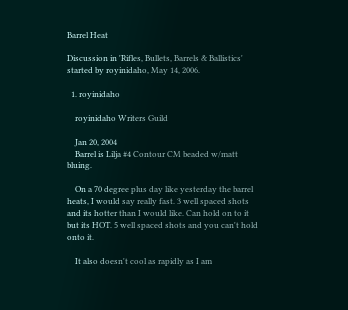Barrel Heat

Discussion in 'Rifles, Bullets, Barrels & Ballistics' started by royinidaho, May 14, 2006.

  1. royinidaho

    royinidaho Writers Guild

    Jan 20, 2004
    Barrel is Lilja #4 Contour CM beaded w/matt bluing.

    On a 70 degree plus day like yesterday the barrel heats, I would say really fast. 3 well spaced shots and its hotter than I would like. Can hold on to it but its HOT. 5 well spaced shots and you can't hold onto it.

    It also doesn't cool as rapidly as I am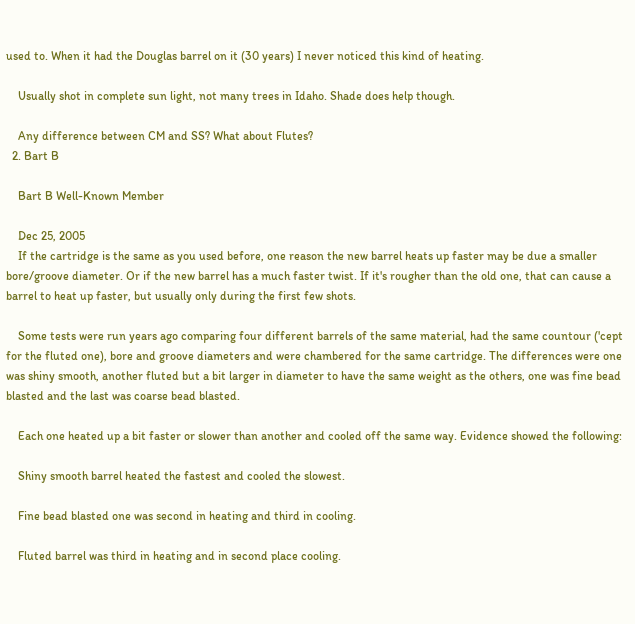used to. When it had the Douglas barrel on it (30 years) I never noticed this kind of heating.

    Usually shot in complete sun light, not many trees in Idaho. Shade does help though.

    Any difference between CM and SS? What about Flutes?
  2. Bart B

    Bart B Well-Known Member

    Dec 25, 2005
    If the cartridge is the same as you used before, one reason the new barrel heats up faster may be due a smaller bore/groove diameter. Or if the new barrel has a much faster twist. If it's rougher than the old one, that can cause a barrel to heat up faster, but usually only during the first few shots.

    Some tests were run years ago comparing four different barrels of the same material, had the same countour ('cept for the fluted one), bore and groove diameters and were chambered for the same cartridge. The differences were one was shiny smooth, another fluted but a bit larger in diameter to have the same weight as the others, one was fine bead blasted and the last was coarse bead blasted.

    Each one heated up a bit faster or slower than another and cooled off the same way. Evidence showed the following:

    Shiny smooth barrel heated the fastest and cooled the slowest.

    Fine bead blasted one was second in heating and third in cooling.

    Fluted barrel was third in heating and in second place cooling.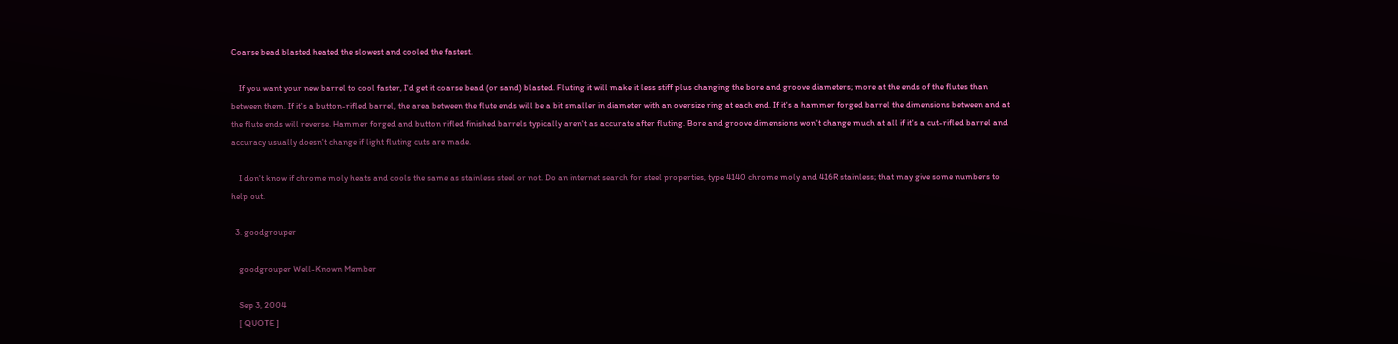Coarse bead blasted heated the slowest and cooled the fastest.

    If you want your new barrel to cool faster, I'd get it coarse bead (or sand) blasted. Fluting it will make it less stiff plus changing the bore and groove diameters; more at the ends of the flutes than between them. If it's a button-rifled barrel, the area between the flute ends will be a bit smaller in diameter with an oversize ring at each end. If it's a hammer forged barrel the dimensions between and at the flute ends will reverse. Hammer forged and button rifled finished barrels typically aren't as accurate after fluting. Bore and groove dimensions won't change much at all if it's a cut-rifled barrel and accuracy usually doesn't change if light fluting cuts are made.

    I don't know if chrome moly heats and cools the same as stainless steel or not. Do an internet search for steel properties, type 4140 chrome moly and 416R stainless; that may give some numbers to help out.

  3. goodgrouper

    goodgrouper Well-Known Member

    Sep 3, 2004
    [ QUOTE ]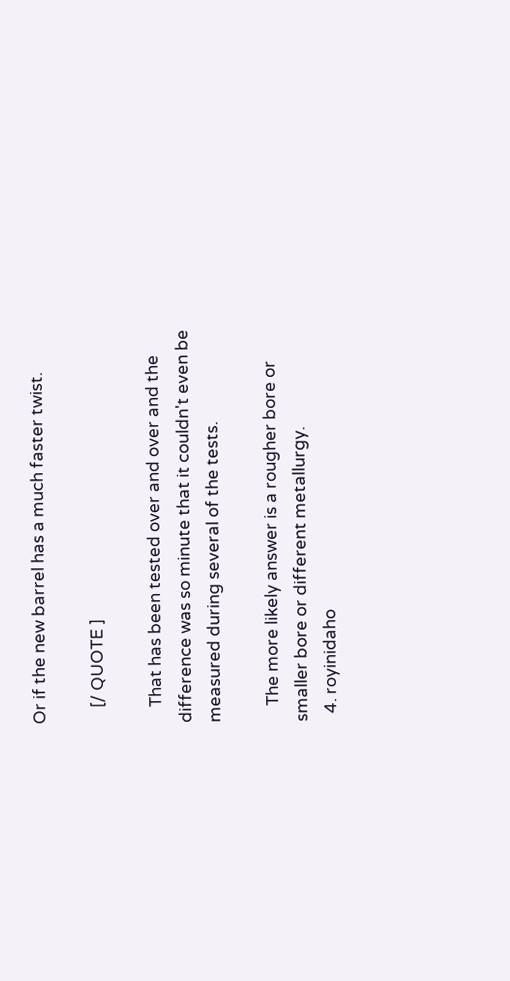Or if the new barrel has a much faster twist.

    [/ QUOTE ]

    That has been tested over and over and the difference was so minute that it couldn't even be measured during several of the tests.

    The more likely answer is a rougher bore or smaller bore or different metallurgy.
  4. royinidaho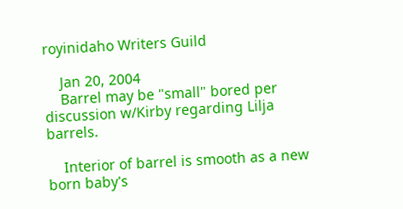royinidaho Writers Guild

    Jan 20, 2004
    Barrel may be "small" bored per discussion w/Kirby regarding Lilja barrels.

    Interior of barrel is smooth as a new born baby's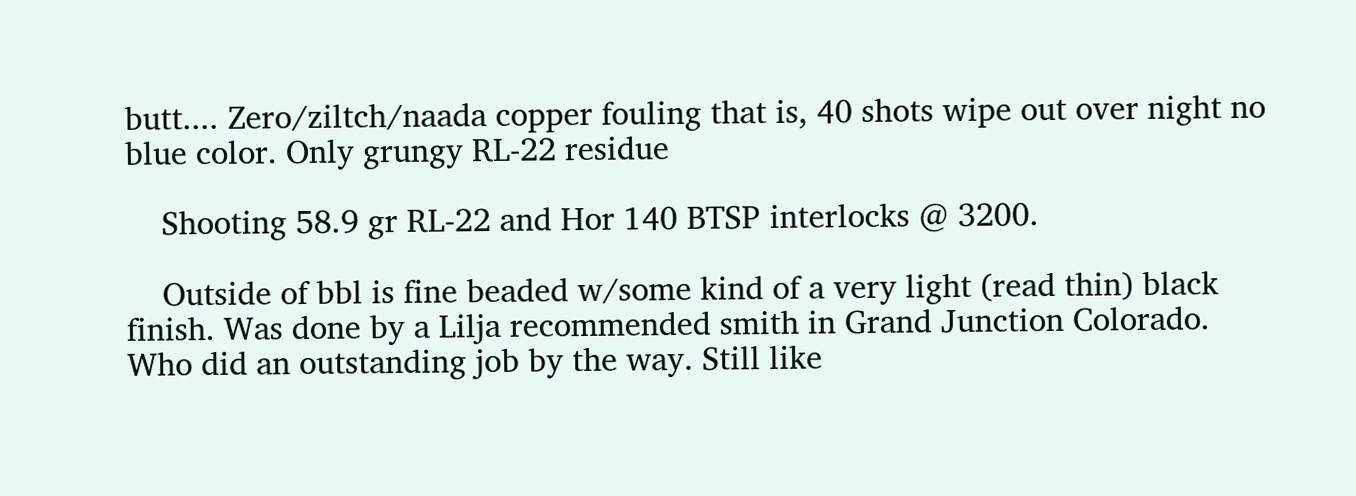butt.... Zero/ziltch/naada copper fouling that is, 40 shots wipe out over night no blue color. Only grungy RL-22 residue

    Shooting 58.9 gr RL-22 and Hor 140 BTSP interlocks @ 3200.

    Outside of bbl is fine beaded w/some kind of a very light (read thin) black finish. Was done by a Lilja recommended smith in Grand Junction Colorado. Who did an outstanding job by the way. Still like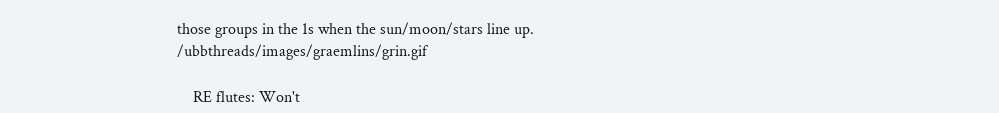those groups in the 1s when the sun/moon/stars line up. /ubbthreads/images/graemlins/grin.gif

    RE flutes: Won't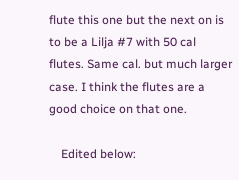flute this one but the next on is to be a Lilja #7 with 50 cal flutes. Same cal. but much larger case. I think the flutes are a good choice on that one.

    Edited below: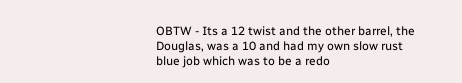OBTW - Its a 12 twist and the other barrel, the Douglas, was a 10 and had my own slow rust blue job which was to be a redo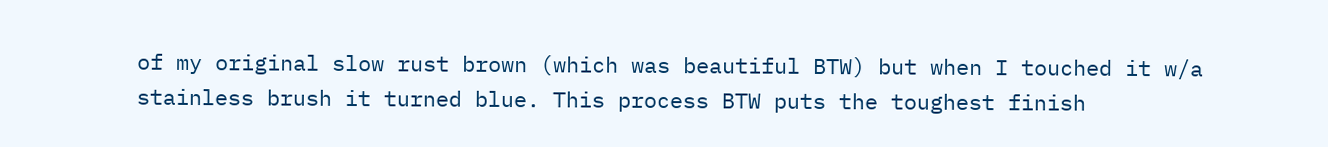of my original slow rust brown (which was beautiful BTW) but when I touched it w/a stainless brush it turned blue. This process BTW puts the toughest finish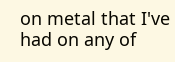on metal that I've had on any of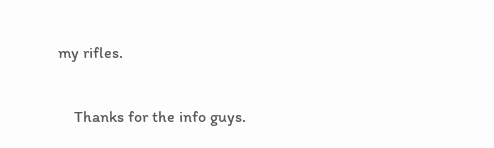my rifles.

    Thanks for the info guys.